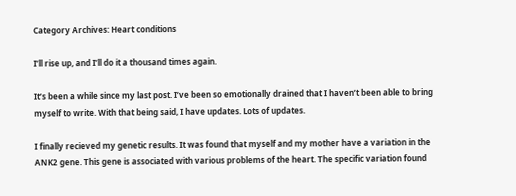Category Archives: Heart conditions

I’ll rise up, and I’ll do it a thousand times again.

It’s been a while since my last post. I’ve been so emotionally drained that I haven’t been able to bring myself to write. With that being said, I have updates. Lots of updates.

I finally recieved my genetic results. It was found that myself and my mother have a variation in the ANK2 gene. This gene is associated with various problems of the heart. The specific variation found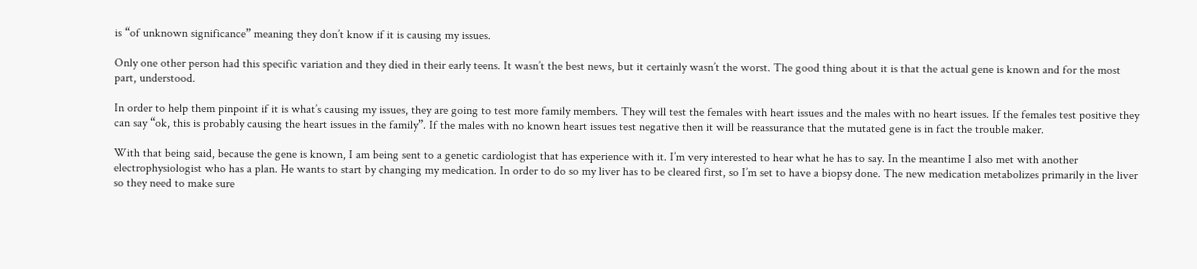is “of unknown significance” meaning they don’t know if it is causing my issues.

Only one other person had this specific variation and they died in their early teens. It wasn’t the best news, but it certainly wasn’t the worst. The good thing about it is that the actual gene is known and for the most part, understood.

In order to help them pinpoint if it is what’s causing my issues, they are going to test more family members. They will test the females with heart issues and the males with no heart issues. If the females test positive they can say “ok, this is probably causing the heart issues in the family”. If the males with no known heart issues test negative then it will be reassurance that the mutated gene is in fact the trouble maker.

With that being said, because the gene is known, I am being sent to a genetic cardiologist that has experience with it. I’m very interested to hear what he has to say. In the meantime I also met with another electrophysiologist who has a plan. He wants to start by changing my medication. In order to do so my liver has to be cleared first, so I’m set to have a biopsy done. The new medication metabolizes primarily in the liver so they need to make sure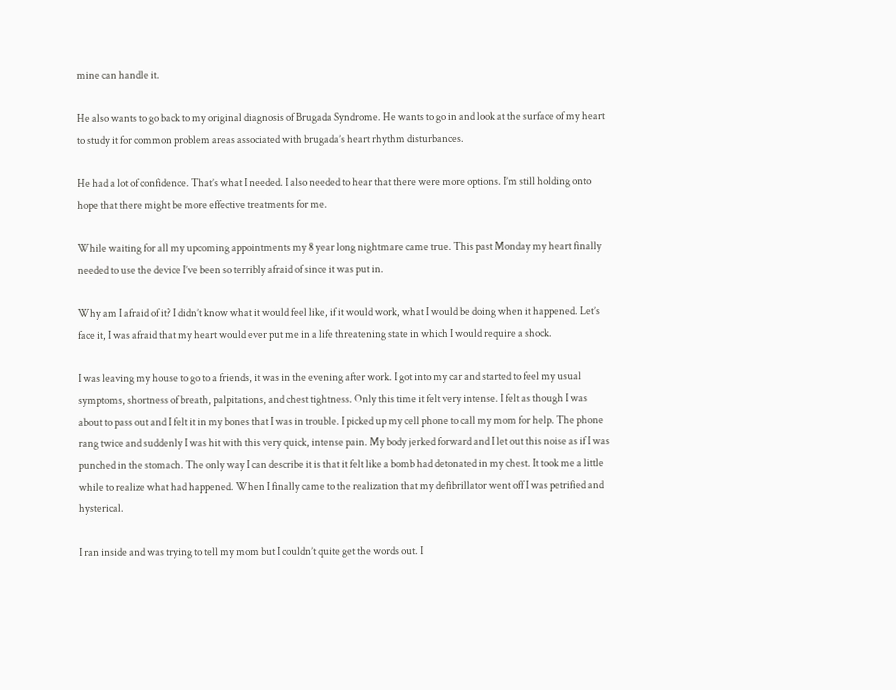mine can handle it.

He also wants to go back to my original diagnosis of Brugada Syndrome. He wants to go in and look at the surface of my heart to study it for common problem areas associated with brugada’s heart rhythm disturbances.

He had a lot of confidence. That’s what I needed. I also needed to hear that there were more options. I’m still holding onto hope that there might be more effective treatments for me.

While waiting for all my upcoming appointments my 8 year long nightmare came true. This past Monday my heart finally needed to use the device I’ve been so terribly afraid of since it was put in.

Why am I afraid of it? I didn’t know what it would feel like, if it would work, what I would be doing when it happened. Let’s face it, I was afraid that my heart would ever put me in a life threatening state in which I would require a shock.

I was leaving my house to go to a friends, it was in the evening after work. I got into my car and started to feel my usual symptoms, shortness of breath, palpitations, and chest tightness. Only this time it felt very intense. I felt as though I was about to pass out and I felt it in my bones that I was in trouble. I picked up my cell phone to call my mom for help. The phone rang twice and suddenly I was hit with this very quick, intense pain. My body jerked forward and I let out this noise as if I was punched in the stomach. The only way I can describe it is that it felt like a bomb had detonated in my chest. It took me a little while to realize what had happened. When I finally came to the realization that my defibrillator went off I was petrified and hysterical.

I ran inside and was trying to tell my mom but I couldn’t quite get the words out. I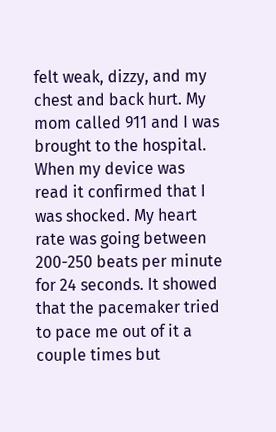felt weak, dizzy, and my chest and back hurt. My mom called 911 and I was brought to the hospital. When my device was read it confirmed that I was shocked. My heart rate was going between 200-250 beats per minute for 24 seconds. It showed that the pacemaker tried to pace me out of it a couple times but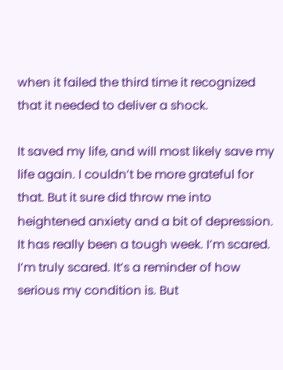when it failed the third time it recognized that it needed to deliver a shock.

It saved my life, and will most likely save my life again. I couldn’t be more grateful for that. But it sure did throw me into heightened anxiety and a bit of depression. It has really been a tough week. I’m scared. I’m truly scared. It’s a reminder of how serious my condition is. But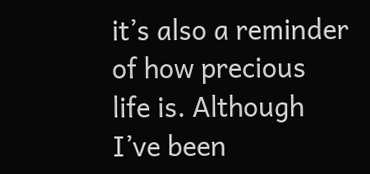it’s also a reminder of how precious life is. Although I’ve been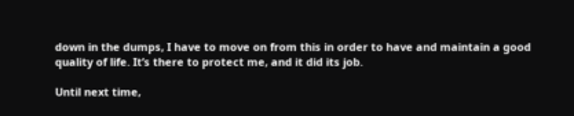down in the dumps, I have to move on from this in order to have and maintain a good quality of life. It’s there to protect me, and it did its job.

Until next time,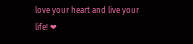love your heart and live your life! ❤